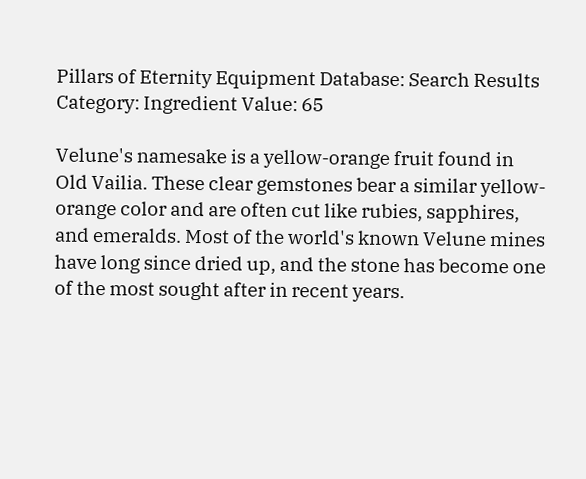Pillars of Eternity Equipment Database: Search Results
Category: Ingredient Value: 65

Velune's namesake is a yellow-orange fruit found in Old Vailia. These clear gemstones bear a similar yellow-orange color and are often cut like rubies, sapphires, and emeralds. Most of the world's known Velune mines have long since dried up, and the stone has become one of the most sought after in recent years.